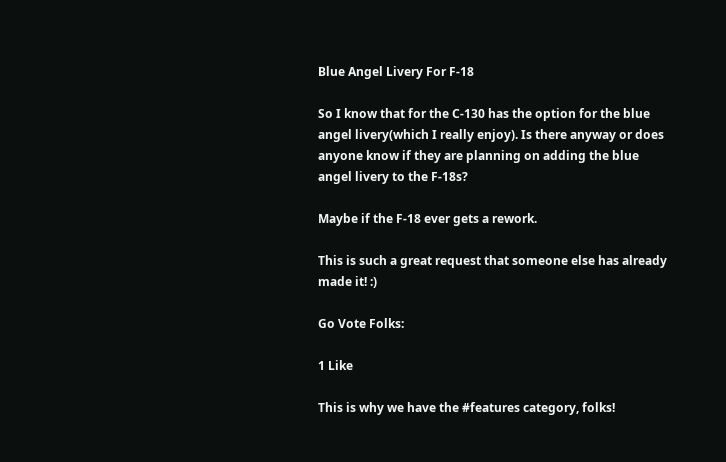Blue Angel Livery For F-18

So I know that for the C-130 has the option for the blue angel livery(which I really enjoy). Is there anyway or does anyone know if they are planning on adding the blue angel livery to the F-18s?

Maybe if the F-18 ever gets a rework.

This is such a great request that someone else has already made it! :)

Go Vote Folks:

1 Like

This is why we have the #features category, folks!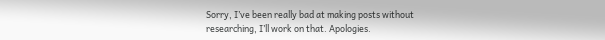Sorry, I’ve been really bad at making posts without researching, I’ll work on that. Apologies.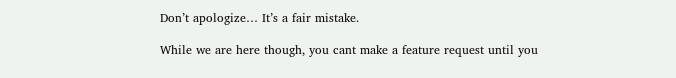Don’t apologize… It’s a fair mistake.

While we are here though, you cant make a feature request until you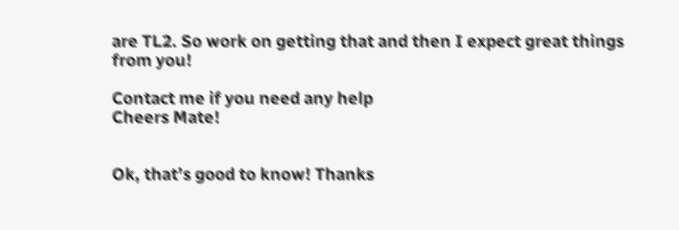are TL2. So work on getting that and then I expect great things from you!

Contact me if you need any help
Cheers Mate!


Ok, that’s good to know! Thanks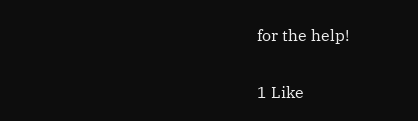for the help!

1 Like